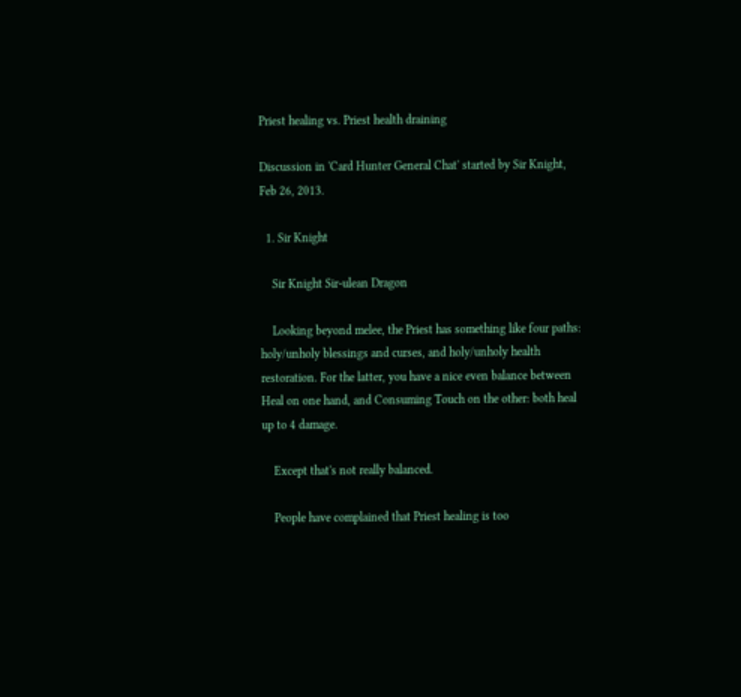Priest healing vs. Priest health draining

Discussion in 'Card Hunter General Chat' started by Sir Knight, Feb 26, 2013.

  1. Sir Knight

    Sir Knight Sir-ulean Dragon

    Looking beyond melee, the Priest has something like four paths: holy/unholy blessings and curses, and holy/unholy health restoration. For the latter, you have a nice even balance between Heal on one hand, and Consuming Touch on the other: both heal up to 4 damage.

    Except that's not really balanced.

    People have complained that Priest healing is too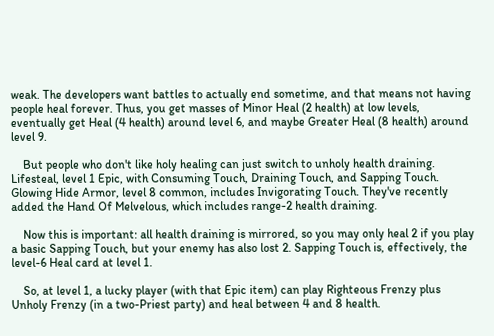weak. The developers want battles to actually end sometime, and that means not having people heal forever. Thus, you get masses of Minor Heal (2 health) at low levels, eventually get Heal (4 health) around level 6, and maybe Greater Heal (8 health) around level 9.

    But people who don't like holy healing can just switch to unholy health draining. Lifesteal, level 1 Epic, with Consuming Touch, Draining Touch, and Sapping Touch. Glowing Hide Armor, level 8 common, includes Invigorating Touch. They've recently added the Hand Of Melvelous, which includes range-2 health draining.

    Now this is important: all health draining is mirrored, so you may only heal 2 if you play a basic Sapping Touch, but your enemy has also lost 2. Sapping Touch is, effectively, the level-6 Heal card at level 1.

    So, at level 1, a lucky player (with that Epic item) can play Righteous Frenzy plus Unholy Frenzy (in a two-Priest party) and heal between 4 and 8 health.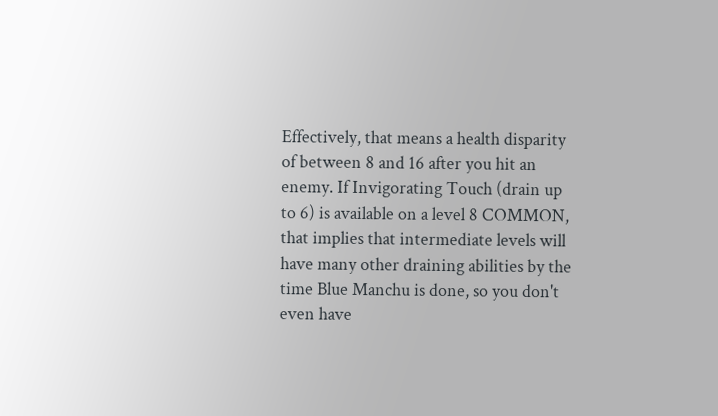Effectively, that means a health disparity of between 8 and 16 after you hit an enemy. If Invigorating Touch (drain up to 6) is available on a level 8 COMMON, that implies that intermediate levels will have many other draining abilities by the time Blue Manchu is done, so you don't even have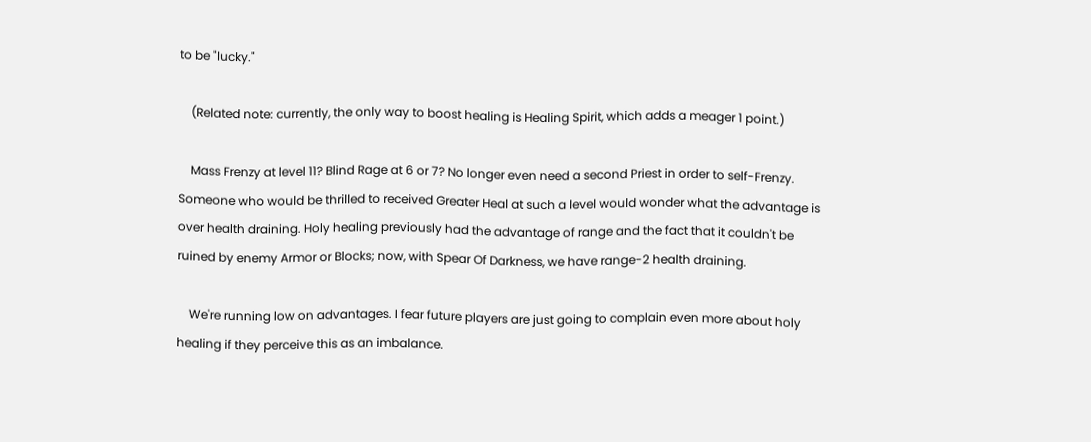to be "lucky."

    (Related note: currently, the only way to boost healing is Healing Spirit, which adds a meager 1 point.)

    Mass Frenzy at level 11? Blind Rage at 6 or 7? No longer even need a second Priest in order to self-Frenzy. Someone who would be thrilled to received Greater Heal at such a level would wonder what the advantage is over health draining. Holy healing previously had the advantage of range and the fact that it couldn't be ruined by enemy Armor or Blocks; now, with Spear Of Darkness, we have range-2 health draining.

    We're running low on advantages. I fear future players are just going to complain even more about holy healing if they perceive this as an imbalance.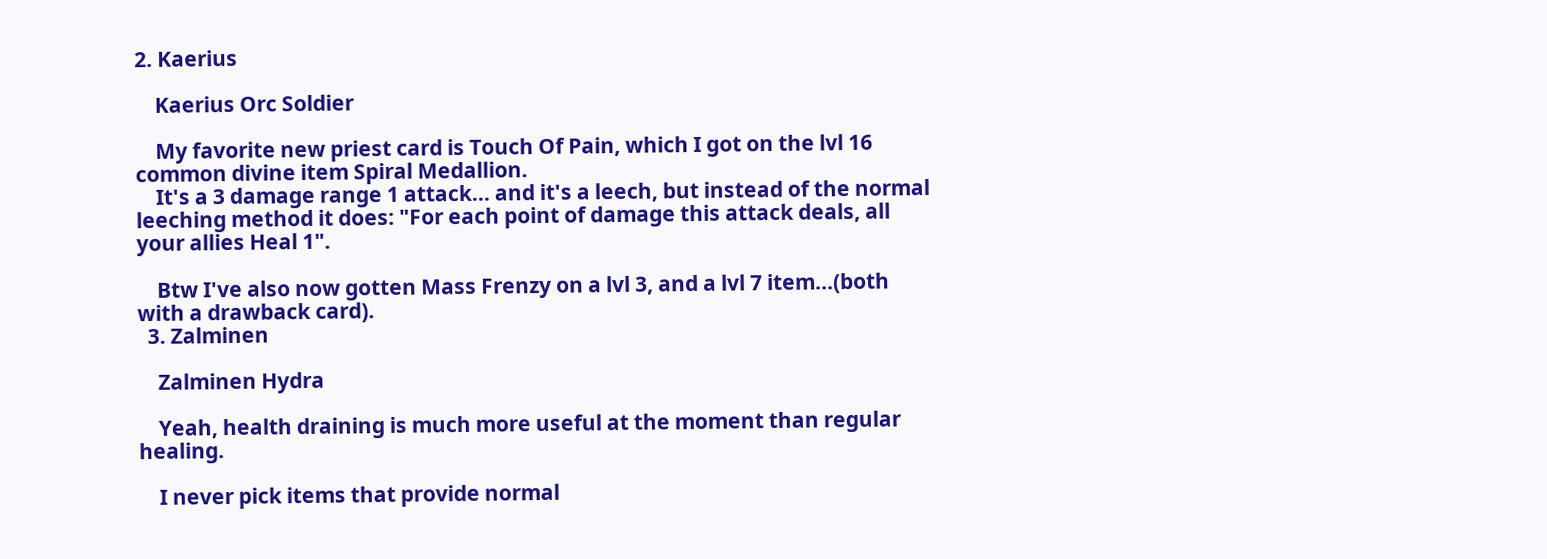2. Kaerius

    Kaerius Orc Soldier

    My favorite new priest card is Touch Of Pain, which I got on the lvl 16 common divine item Spiral Medallion.
    It's a 3 damage range 1 attack... and it's a leech, but instead of the normal leeching method it does: "For each point of damage this attack deals, all your allies Heal 1".

    Btw I've also now gotten Mass Frenzy on a lvl 3, and a lvl 7 item...(both with a drawback card).
  3. Zalminen

    Zalminen Hydra

    Yeah, health draining is much more useful at the moment than regular healing.

    I never pick items that provide normal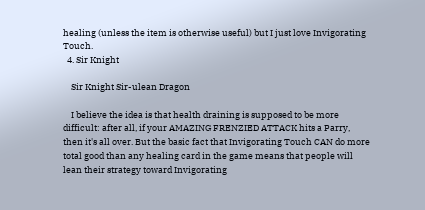healing (unless the item is otherwise useful) but I just love Invigorating Touch.
  4. Sir Knight

    Sir Knight Sir-ulean Dragon

    I believe the idea is that health draining is supposed to be more difficult: after all, if your AMAZING FRENZIED ATTACK hits a Parry, then it's all over. But the basic fact that Invigorating Touch CAN do more total good than any healing card in the game means that people will lean their strategy toward Invigorating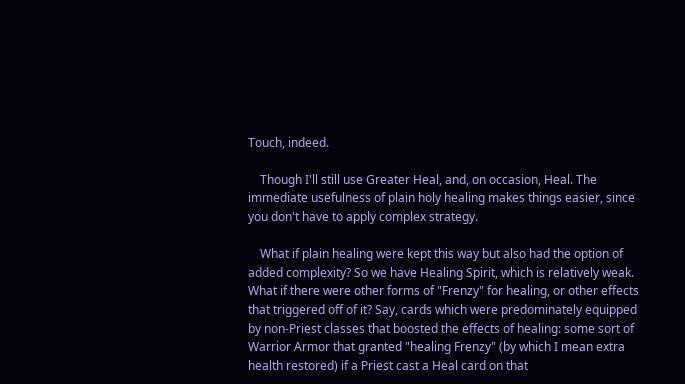Touch, indeed.

    Though I'll still use Greater Heal, and, on occasion, Heal. The immediate usefulness of plain holy healing makes things easier, since you don't have to apply complex strategy.

    What if plain healing were kept this way but also had the option of added complexity? So we have Healing Spirit, which is relatively weak. What if there were other forms of "Frenzy" for healing, or other effects that triggered off of it? Say, cards which were predominately equipped by non-Priest classes that boosted the effects of healing: some sort of Warrior Armor that granted "healing Frenzy" (by which I mean extra health restored) if a Priest cast a Heal card on that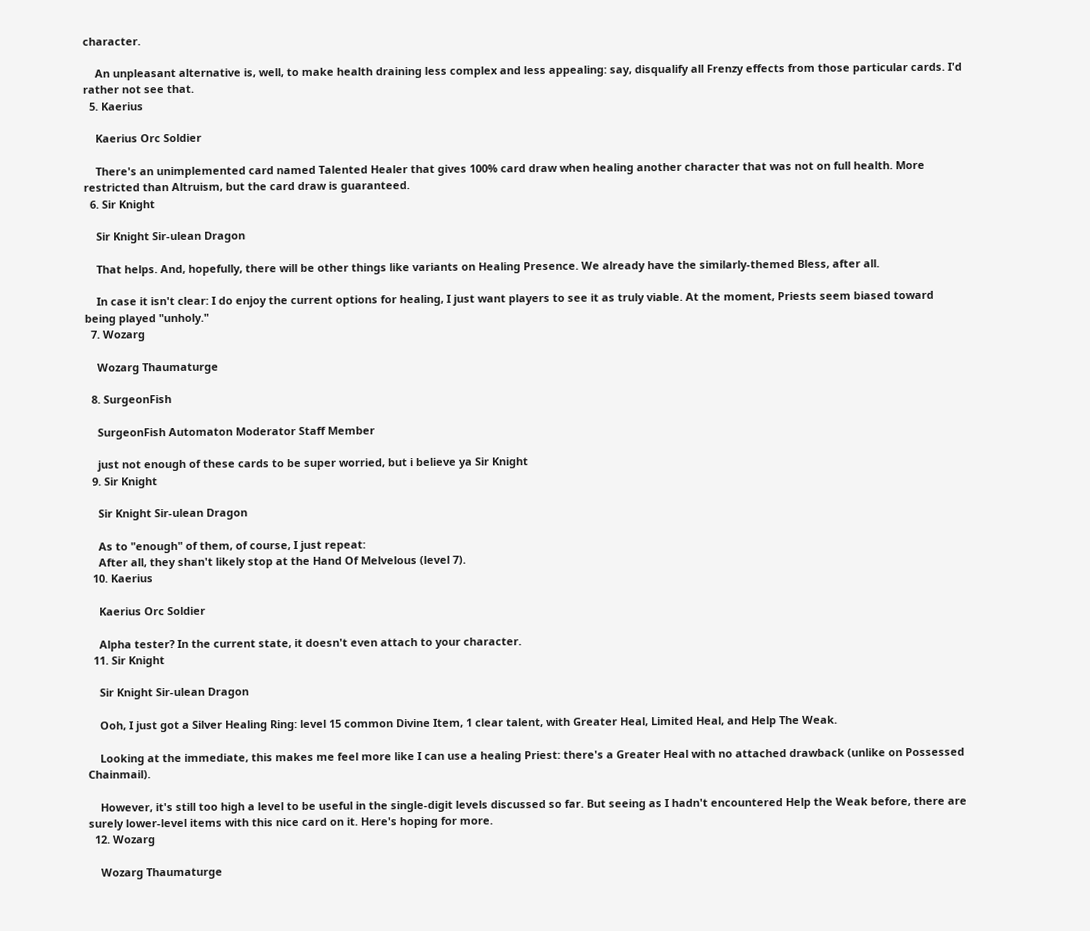character.

    An unpleasant alternative is, well, to make health draining less complex and less appealing: say, disqualify all Frenzy effects from those particular cards. I'd rather not see that.
  5. Kaerius

    Kaerius Orc Soldier

    There's an unimplemented card named Talented Healer that gives 100% card draw when healing another character that was not on full health. More restricted than Altruism, but the card draw is guaranteed.
  6. Sir Knight

    Sir Knight Sir-ulean Dragon

    That helps. And, hopefully, there will be other things like variants on Healing Presence. We already have the similarly-themed Bless, after all.

    In case it isn't clear: I do enjoy the current options for healing, I just want players to see it as truly viable. At the moment, Priests seem biased toward being played "unholy."
  7. Wozarg

    Wozarg Thaumaturge

  8. SurgeonFish

    SurgeonFish Automaton Moderator Staff Member

    just not enough of these cards to be super worried, but i believe ya Sir Knight
  9. Sir Knight

    Sir Knight Sir-ulean Dragon

    As to "enough" of them, of course, I just repeat:
    After all, they shan't likely stop at the Hand Of Melvelous (level 7).
  10. Kaerius

    Kaerius Orc Soldier

    Alpha tester? In the current state, it doesn't even attach to your character.
  11. Sir Knight

    Sir Knight Sir-ulean Dragon

    Ooh, I just got a Silver Healing Ring: level 15 common Divine Item, 1 clear talent, with Greater Heal, Limited Heal, and Help The Weak.

    Looking at the immediate, this makes me feel more like I can use a healing Priest: there's a Greater Heal with no attached drawback (unlike on Possessed Chainmail).

    However, it's still too high a level to be useful in the single-digit levels discussed so far. But seeing as I hadn't encountered Help the Weak before, there are surely lower-level items with this nice card on it. Here's hoping for more.
  12. Wozarg

    Wozarg Thaumaturge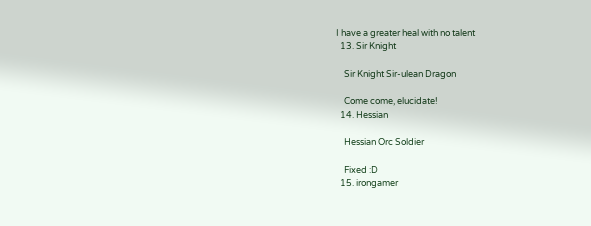I have a greater heal with no talent
  13. Sir Knight

    Sir Knight Sir-ulean Dragon

    Come come, elucidate!
  14. Hessian

    Hessian Orc Soldier

    Fixed :D
  15. irongamer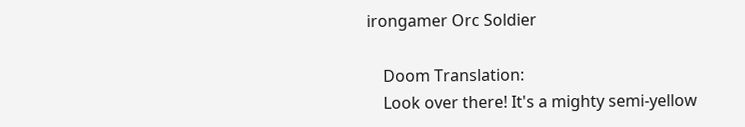irongamer Orc Soldier

    Doom Translation:
    Look over there! It's a mighty semi-yellow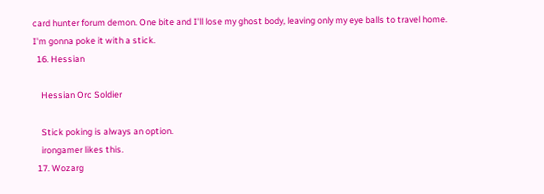card hunter forum demon. One bite and I'll lose my ghost body, leaving only my eye balls to travel home. I'm gonna poke it with a stick.
  16. Hessian

    Hessian Orc Soldier

    Stick poking is always an option.
    irongamer likes this.
  17. Wozarg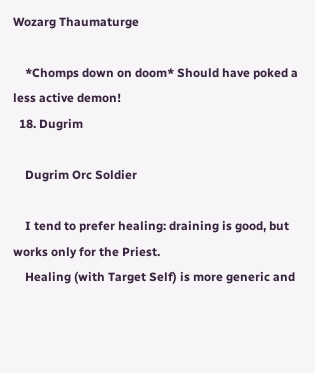Wozarg Thaumaturge

    *Chomps down on doom* Should have poked a less active demon!
  18. Dugrim

    Dugrim Orc Soldier

    I tend to prefer healing: draining is good, but works only for the Priest.
    Healing (with Target Self) is more generic and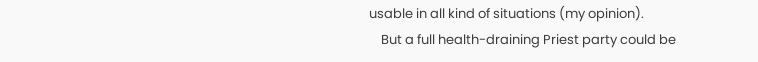usable in all kind of situations (my opinion).
    But a full health-draining Priest party could be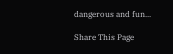dangerous and fun...

Share This Page